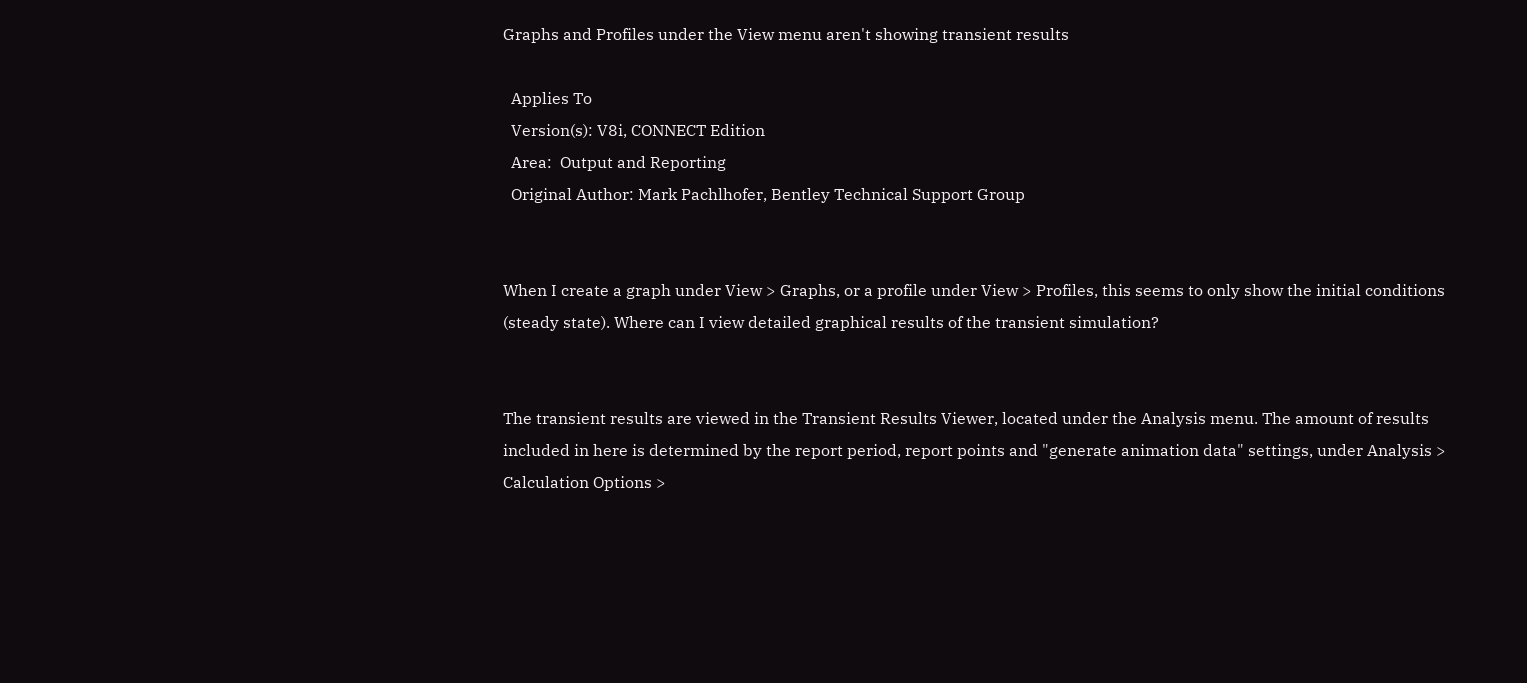Graphs and Profiles under the View menu aren't showing transient results

  Applies To
  Version(s): V8i, CONNECT Edition
  Area:  Output and Reporting
  Original Author: Mark Pachlhofer, Bentley Technical Support Group


When I create a graph under View > Graphs, or a profile under View > Profiles, this seems to only show the initial conditions (steady state). Where can I view detailed graphical results of the transient simulation?


The transient results are viewed in the Transient Results Viewer, located under the Analysis menu. The amount of results included in here is determined by the report period, report points and "generate animation data" settings, under Analysis > Calculation Options >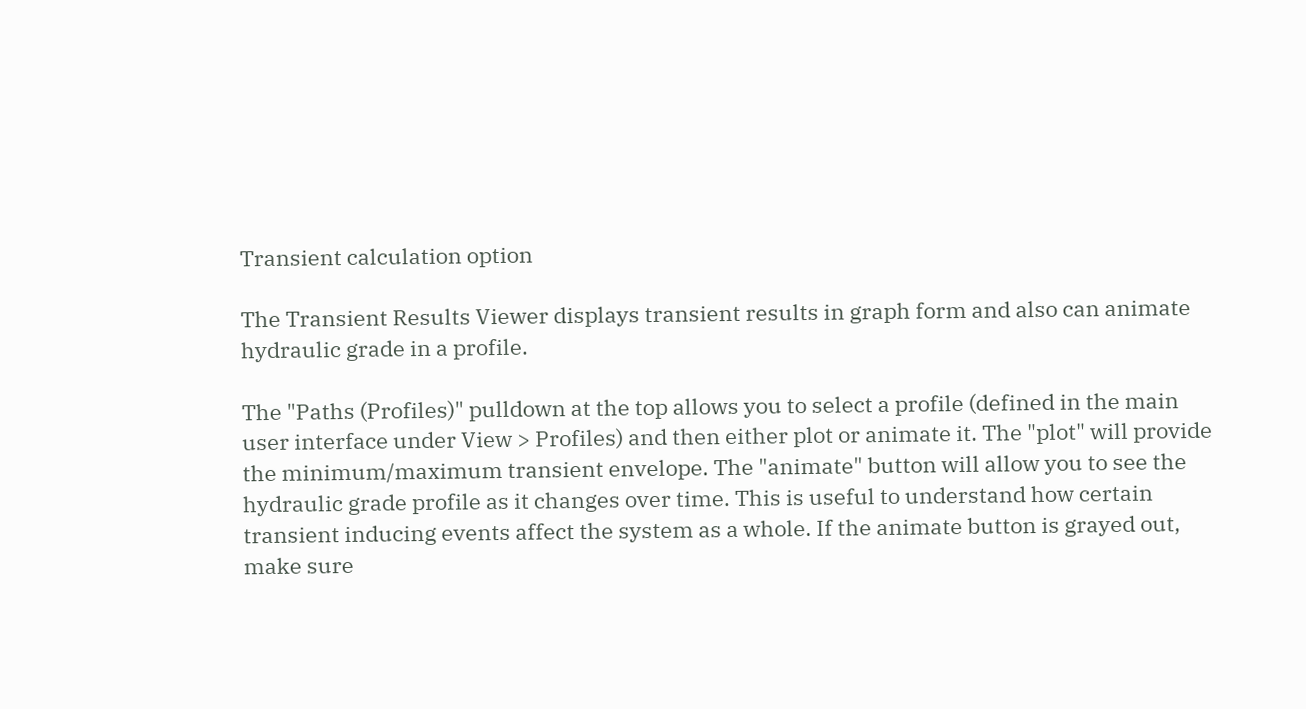Transient calculation option

The Transient Results Viewer displays transient results in graph form and also can animate hydraulic grade in a profile.

The "Paths (Profiles)" pulldown at the top allows you to select a profile (defined in the main user interface under View > Profiles) and then either plot or animate it. The "plot" will provide the minimum/maximum transient envelope. The "animate" button will allow you to see the hydraulic grade profile as it changes over time. This is useful to understand how certain transient inducing events affect the system as a whole. If the animate button is grayed out, make sure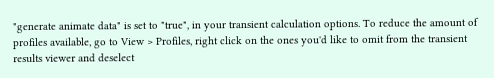"generate animate data" is set to "true", in your transient calculation options. To reduce the amount of profiles available, go to View > Profiles, right click on the ones you'd like to omit from the transient results viewer and deselect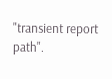"transient report path".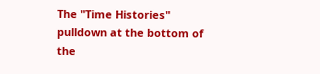The "Time Histories" pulldown at the bottom of the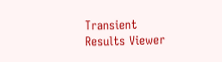Transient Results Viewer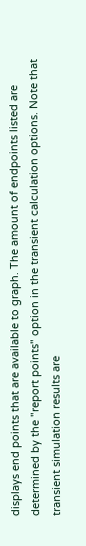displays end points that are available to graph. The amount of endpoints listed are determined by the "report points" option in the transient calculation options. Note that transient simulation results are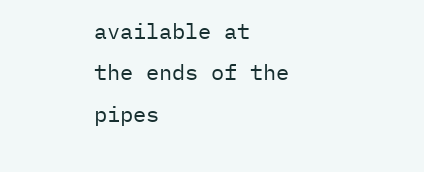available at the ends of the pipes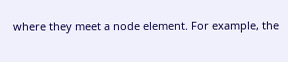where they meet a node element. For example, the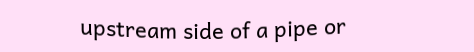upstream side of a pipe or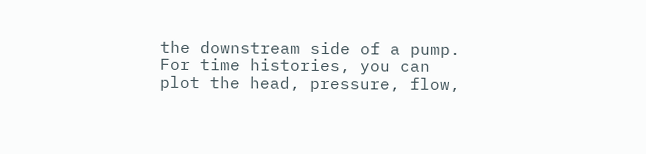the downstream side of a pump. For time histories, you can plot the head, pressure, flow,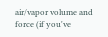air/vapor volume and force (if you've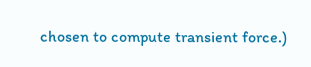chosen to compute transient force.)